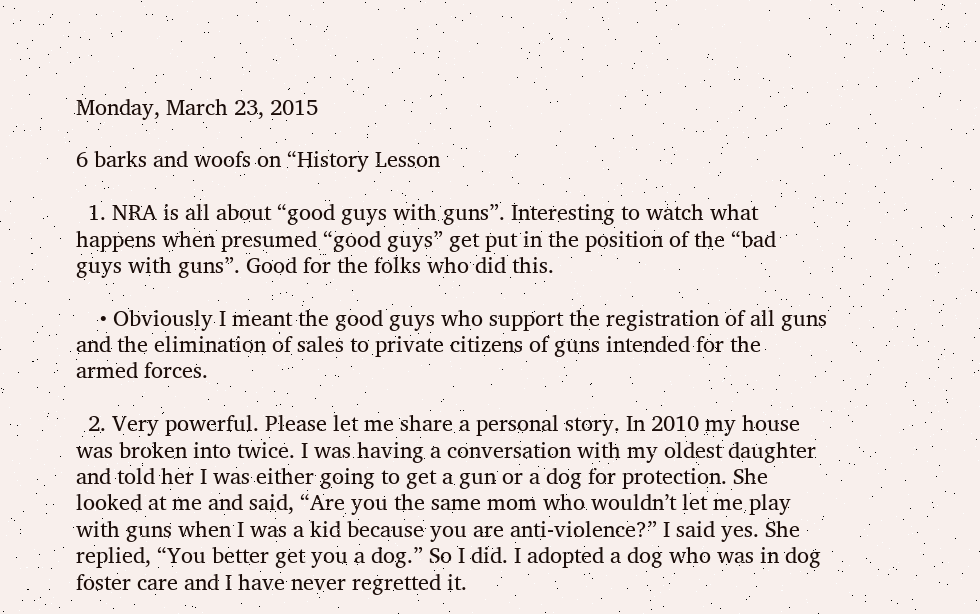Monday, March 23, 2015

6 barks and woofs on “History Lesson

  1. NRA is all about “good guys with guns”. Interesting to watch what happens when presumed “good guys” get put in the position of the “bad guys with guns”. Good for the folks who did this.

    • Obviously I meant the good guys who support the registration of all guns and the elimination of sales to private citizens of guns intended for the armed forces.

  2. Very powerful. Please let me share a personal story. In 2010 my house was broken into twice. I was having a conversation with my oldest daughter and told her I was either going to get a gun or a dog for protection. She looked at me and said, “Are you the same mom who wouldn’t let me play with guns when I was a kid because you are anti-violence?” I said yes. She replied, “You better get you a dog.” So I did. I adopted a dog who was in dog foster care and I have never regretted it.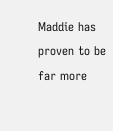Maddie has proven to be far more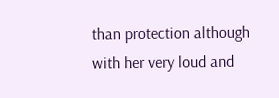than protection although with her very loud and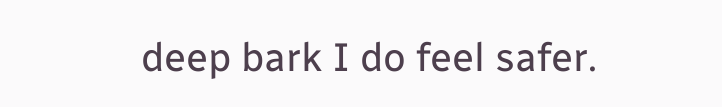deep bark I do feel safer.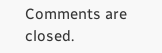Comments are closed.